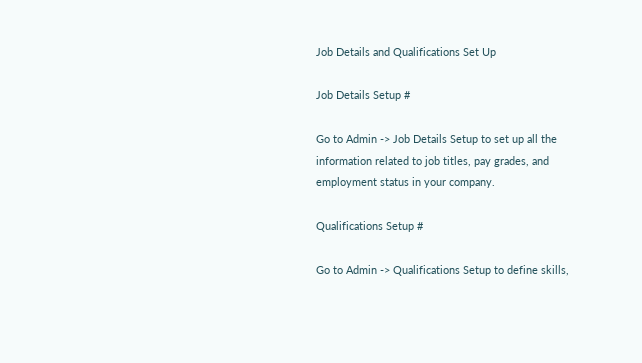Job Details and Qualifications Set Up

Job Details Setup #

Go to Admin -> Job Details Setup to set up all the information related to job titles, pay grades, and employment status in your company.

Qualifications Setup #

Go to Admin -> Qualifications Setup to define skills,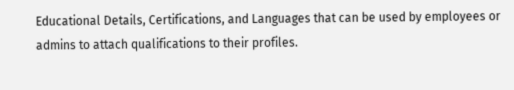Educational Details, Certifications, and Languages that can be used by employees or admins to attach qualifications to their profiles.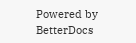Powered by BetterDocs